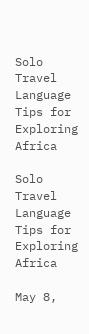Solo Travel Language Tips for Exploring Africa

Solo Travel Language Tips for Exploring Africa

May 8,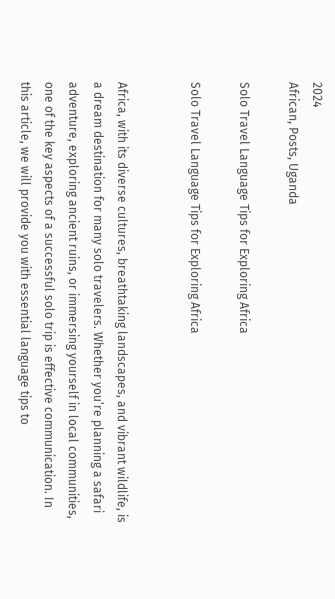2024
African, Posts, Uganda

Solo Travel Language Tips for Exploring Africa

Solo Travel Language Tips for Exploring Africa


Africa, with its diverse cultures, breathtaking landscapes, and vibrant wildlife, is a dream destination for many solo travelers. Whether you’re planning a safari adventure, exploring ancient ruins, or immersing yourself in local communities, one of the key aspects of a successful solo trip is effective communication. In this article, we will provide you with essential language tips to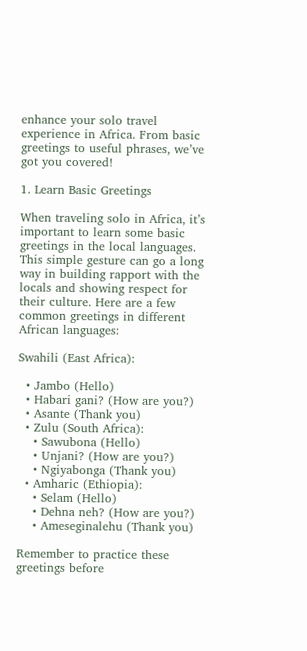enhance your solo travel experience in Africa. From basic greetings to useful phrases, we’ve got you covered!

1. Learn Basic Greetings

When traveling solo in Africa, it’s important to learn some basic greetings in the local languages. This simple gesture can go a long way in building rapport with the locals and showing respect for their culture. Here are a few common greetings in different African languages:

Swahili (East Africa):

  • Jambo (Hello)
  • Habari gani? (How are you?)
  • Asante (Thank you)
  • Zulu (South Africa):
    • Sawubona (Hello)
    • Unjani? (How are you?)
    • Ngiyabonga (Thank you)
  • Amharic (Ethiopia):
    • Selam (Hello)
    • Dehna neh? (How are you?)
    • Ameseginalehu (Thank you)

Remember to practice these greetings before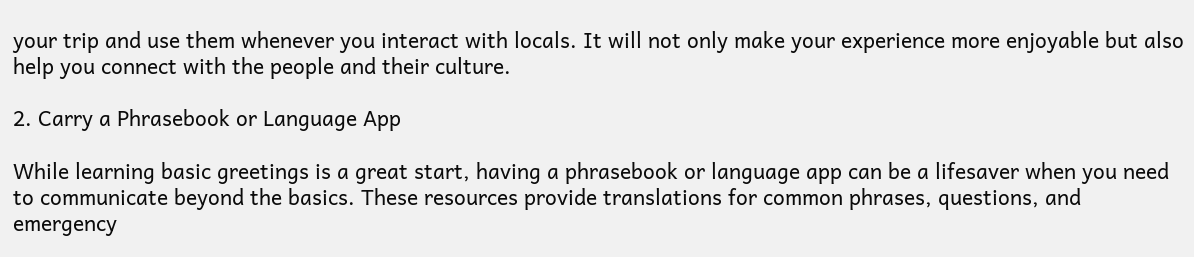your trip and use them whenever you interact with locals. It will not only make your experience more enjoyable but also help you connect with the people and their culture.

2. Carry a Phrasebook or Language App

While learning basic greetings is a great start, having a phrasebook or language app can be a lifesaver when you need to communicate beyond the basics. These resources provide translations for common phrases, questions, and emergency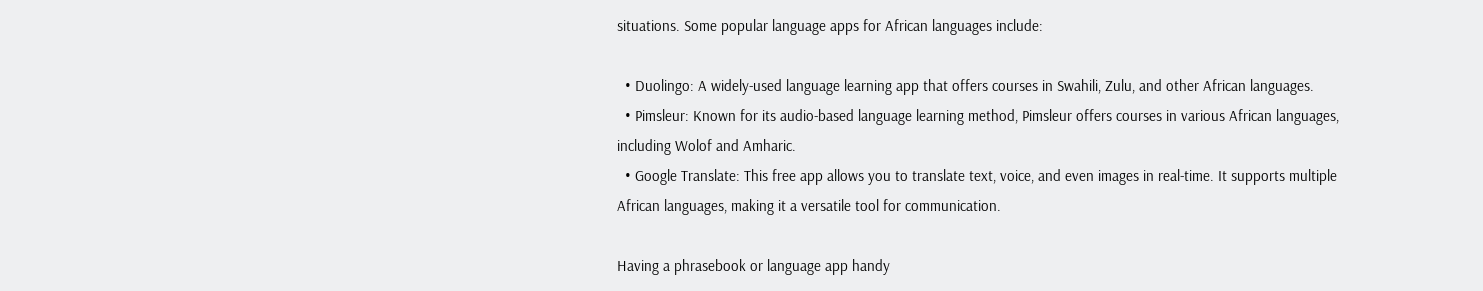situations. Some popular language apps for African languages include:

  • Duolingo: A widely-used language learning app that offers courses in Swahili, Zulu, and other African languages.
  • Pimsleur: Known for its audio-based language learning method, Pimsleur offers courses in various African languages, including Wolof and Amharic.
  • Google Translate: This free app allows you to translate text, voice, and even images in real-time. It supports multiple African languages, making it a versatile tool for communication.

Having a phrasebook or language app handy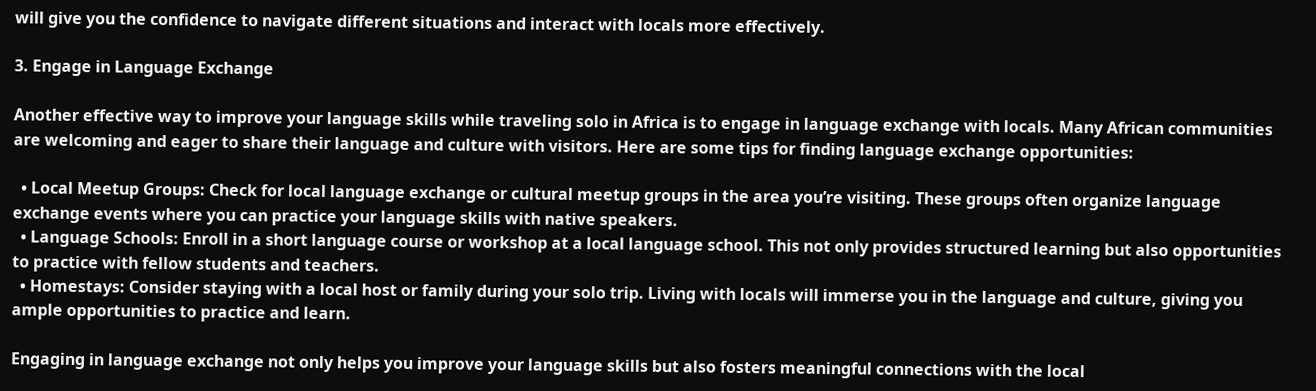will give you the confidence to navigate different situations and interact with locals more effectively.

3. Engage in Language Exchange

Another effective way to improve your language skills while traveling solo in Africa is to engage in language exchange with locals. Many African communities are welcoming and eager to share their language and culture with visitors. Here are some tips for finding language exchange opportunities:

  • Local Meetup Groups: Check for local language exchange or cultural meetup groups in the area you’re visiting. These groups often organize language exchange events where you can practice your language skills with native speakers.
  • Language Schools: Enroll in a short language course or workshop at a local language school. This not only provides structured learning but also opportunities to practice with fellow students and teachers.
  • Homestays: Consider staying with a local host or family during your solo trip. Living with locals will immerse you in the language and culture, giving you ample opportunities to practice and learn.

Engaging in language exchange not only helps you improve your language skills but also fosters meaningful connections with the local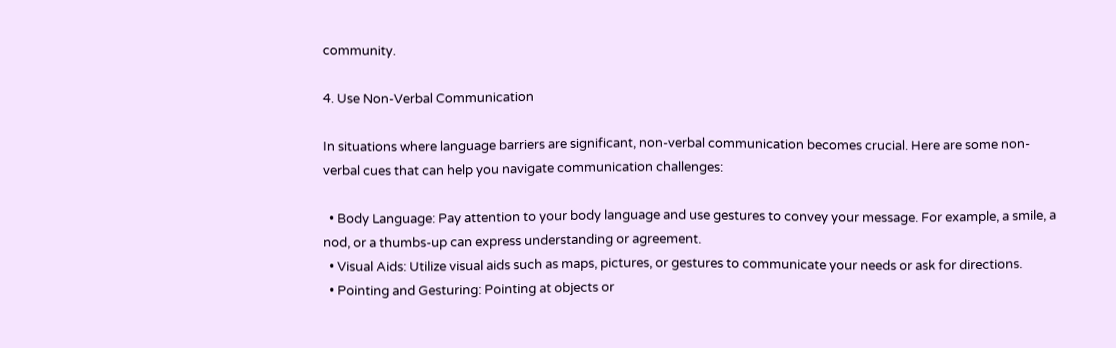community.

4. Use Non-Verbal Communication

In situations where language barriers are significant, non-verbal communication becomes crucial. Here are some non-verbal cues that can help you navigate communication challenges:

  • Body Language: Pay attention to your body language and use gestures to convey your message. For example, a smile, a nod, or a thumbs-up can express understanding or agreement.
  • Visual Aids: Utilize visual aids such as maps, pictures, or gestures to communicate your needs or ask for directions.
  • Pointing and Gesturing: Pointing at objects or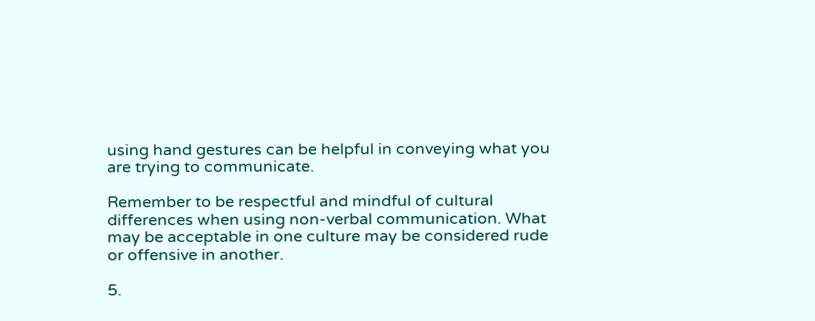using hand gestures can be helpful in conveying what you are trying to communicate.

Remember to be respectful and mindful of cultural differences when using non-verbal communication. What may be acceptable in one culture may be considered rude or offensive in another.

5.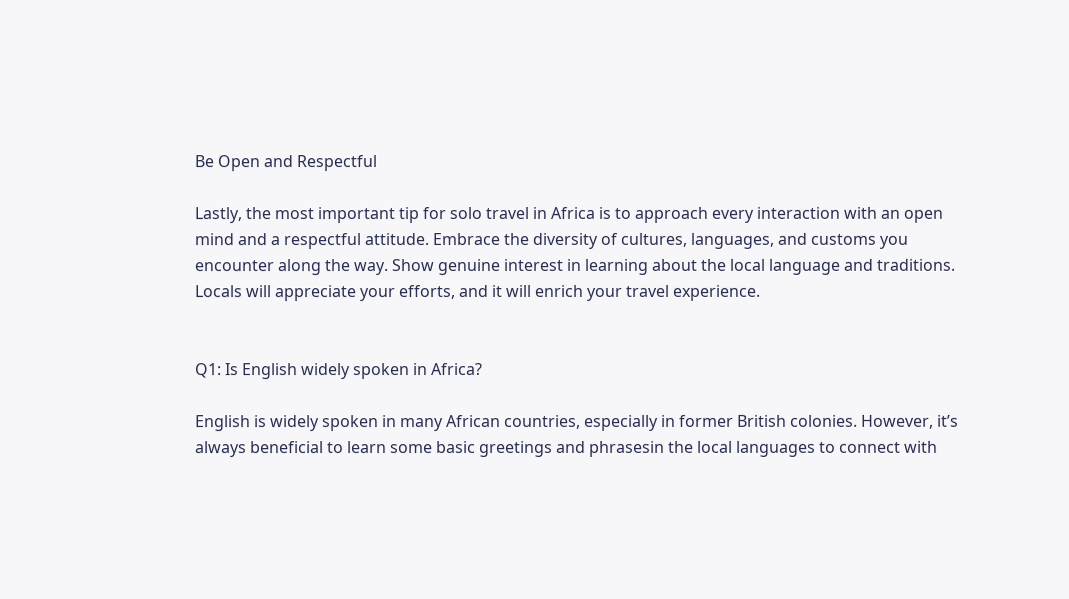Be Open and Respectful

Lastly, the most important tip for solo travel in Africa is to approach every interaction with an open mind and a respectful attitude. Embrace the diversity of cultures, languages, and customs you encounter along the way. Show genuine interest in learning about the local language and traditions. Locals will appreciate your efforts, and it will enrich your travel experience.


Q1: Is English widely spoken in Africa?

English is widely spoken in many African countries, especially in former British colonies. However, it’s always beneficial to learn some basic greetings and phrasesin the local languages to connect with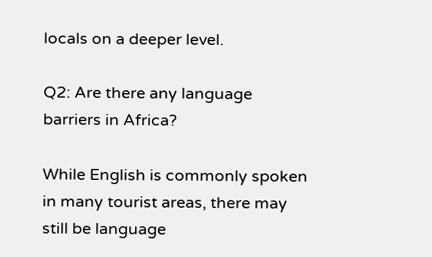locals on a deeper level.

Q2: Are there any language barriers in Africa?

While English is commonly spoken in many tourist areas, there may still be language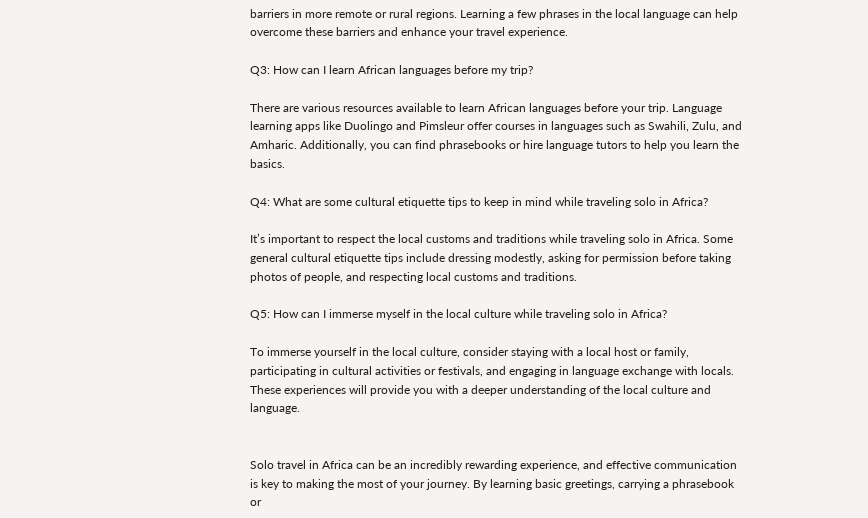barriers in more remote or rural regions. Learning a few phrases in the local language can help overcome these barriers and enhance your travel experience.

Q3: How can I learn African languages before my trip?

There are various resources available to learn African languages before your trip. Language learning apps like Duolingo and Pimsleur offer courses in languages such as Swahili, Zulu, and Amharic. Additionally, you can find phrasebooks or hire language tutors to help you learn the basics.

Q4: What are some cultural etiquette tips to keep in mind while traveling solo in Africa?

It’s important to respect the local customs and traditions while traveling solo in Africa. Some general cultural etiquette tips include dressing modestly, asking for permission before taking photos of people, and respecting local customs and traditions.

Q5: How can I immerse myself in the local culture while traveling solo in Africa?

To immerse yourself in the local culture, consider staying with a local host or family, participating in cultural activities or festivals, and engaging in language exchange with locals. These experiences will provide you with a deeper understanding of the local culture and language.


Solo travel in Africa can be an incredibly rewarding experience, and effective communication is key to making the most of your journey. By learning basic greetings, carrying a phrasebook or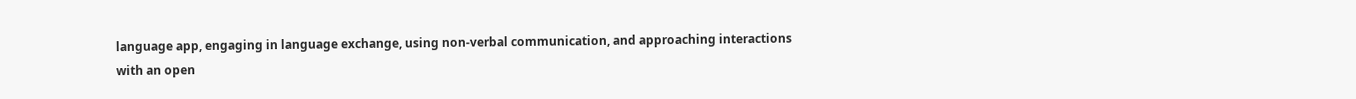language app, engaging in language exchange, using non-verbal communication, and approaching interactions with an open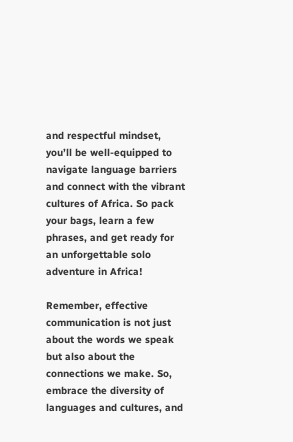and respectful mindset, you’ll be well-equipped to navigate language barriers and connect with the vibrant cultures of Africa. So pack your bags, learn a few phrases, and get ready for an unforgettable solo adventure in Africa!

Remember, effective communication is not just about the words we speak but also about the connections we make. So, embrace the diversity of languages and cultures, and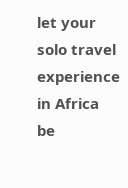let your solo travel experience in Africa be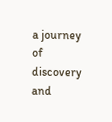a journey of discovery and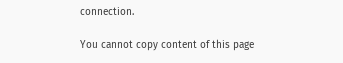connection.

You cannot copy content of this page